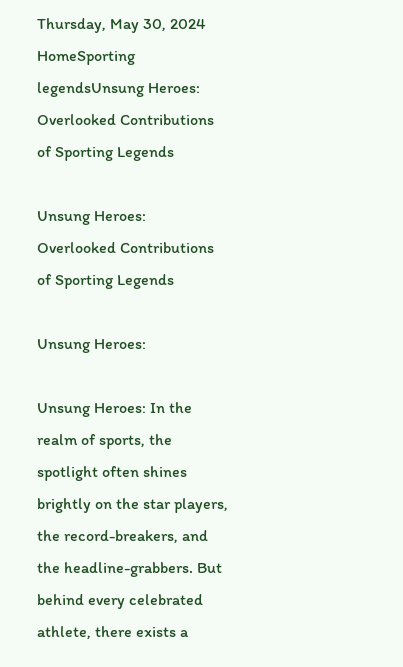Thursday, May 30, 2024
HomeSporting legendsUnsung Heroes: Overlooked Contributions of Sporting Legends

Unsung Heroes: Overlooked Contributions of Sporting Legends

Unsung Heroes:

Unsung Heroes: In the realm of sports, the spotlight often shines brightly on the star players, the record-breakers, and the headline-grabbers. But behind every celebrated athlete, there exists a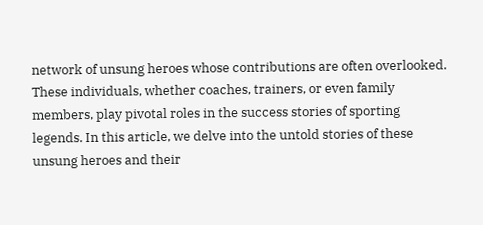network of unsung heroes whose contributions are often overlooked. These individuals, whether coaches, trainers, or even family members, play pivotal roles in the success stories of sporting legends. In this article, we delve into the untold stories of these unsung heroes and their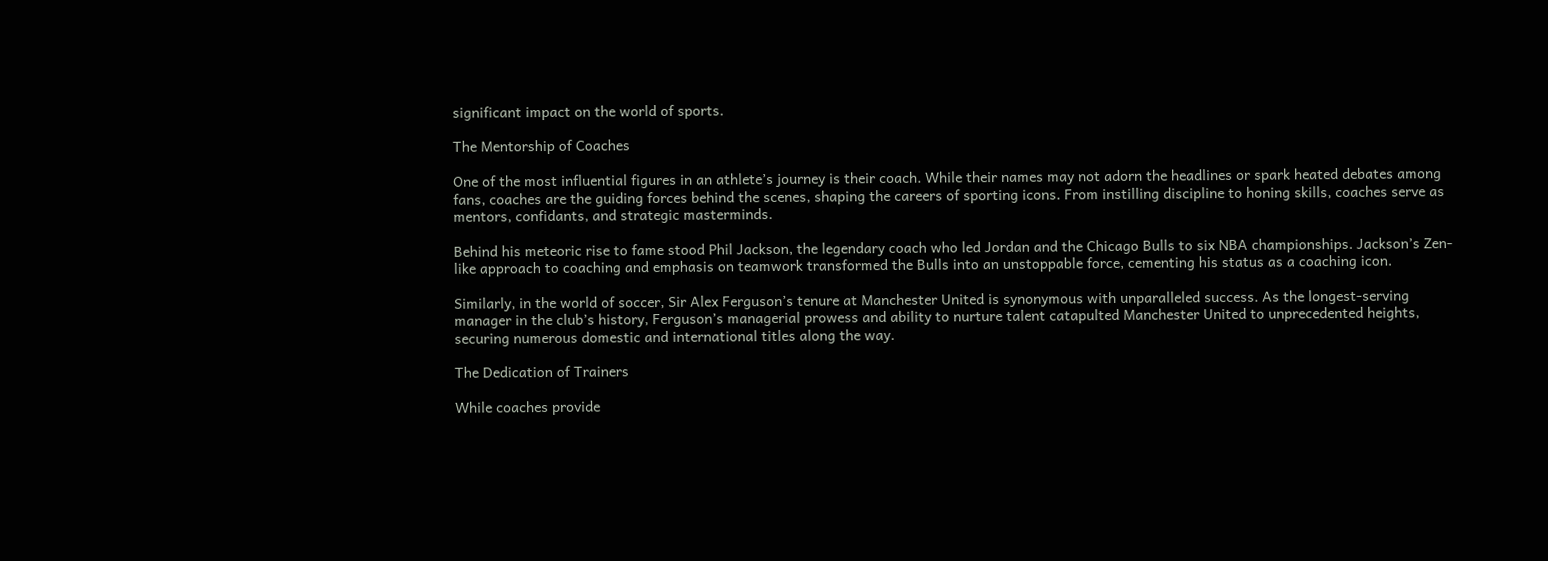significant impact on the world of sports.

The Mentorship of Coaches

One of the most influential figures in an athlete’s journey is their coach. While their names may not adorn the headlines or spark heated debates among fans, coaches are the guiding forces behind the scenes, shaping the careers of sporting icons. From instilling discipline to honing skills, coaches serve as mentors, confidants, and strategic masterminds.

Behind his meteoric rise to fame stood Phil Jackson, the legendary coach who led Jordan and the Chicago Bulls to six NBA championships. Jackson’s Zen-like approach to coaching and emphasis on teamwork transformed the Bulls into an unstoppable force, cementing his status as a coaching icon.

Similarly, in the world of soccer, Sir Alex Ferguson’s tenure at Manchester United is synonymous with unparalleled success. As the longest-serving manager in the club’s history, Ferguson’s managerial prowess and ability to nurture talent catapulted Manchester United to unprecedented heights, securing numerous domestic and international titles along the way.

The Dedication of Trainers

While coaches provide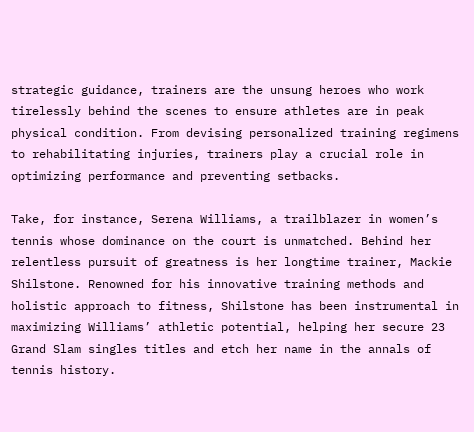strategic guidance, trainers are the unsung heroes who work tirelessly behind the scenes to ensure athletes are in peak physical condition. From devising personalized training regimens to rehabilitating injuries, trainers play a crucial role in optimizing performance and preventing setbacks.

Take, for instance, Serena Williams, a trailblazer in women’s tennis whose dominance on the court is unmatched. Behind her relentless pursuit of greatness is her longtime trainer, Mackie Shilstone. Renowned for his innovative training methods and holistic approach to fitness, Shilstone has been instrumental in maximizing Williams’ athletic potential, helping her secure 23 Grand Slam singles titles and etch her name in the annals of tennis history.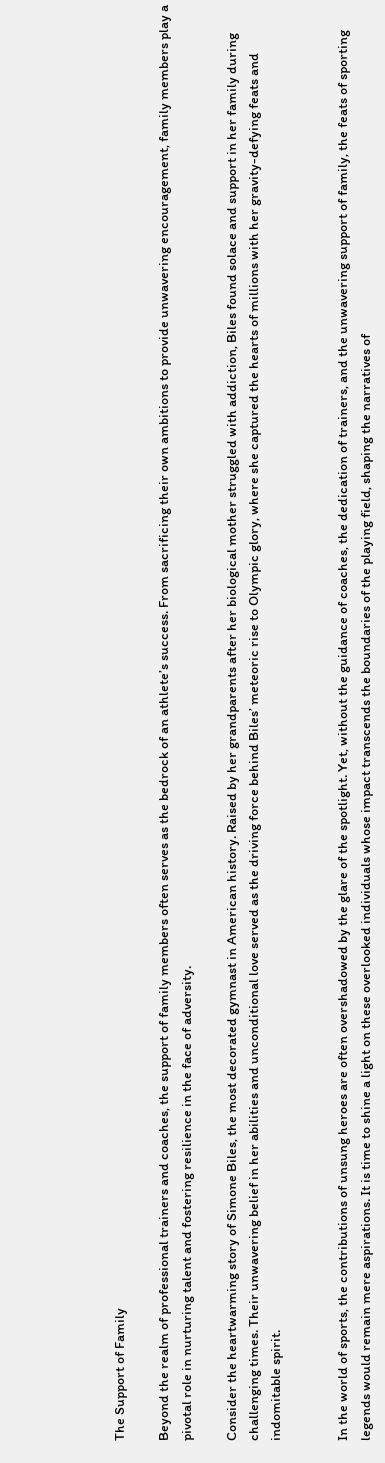The Support of Family

Beyond the realm of professional trainers and coaches, the support of family members often serves as the bedrock of an athlete’s success. From sacrificing their own ambitions to provide unwavering encouragement, family members play a pivotal role in nurturing talent and fostering resilience in the face of adversity.

Consider the heartwarming story of Simone Biles, the most decorated gymnast in American history. Raised by her grandparents after her biological mother struggled with addiction, Biles found solace and support in her family during challenging times. Their unwavering belief in her abilities and unconditional love served as the driving force behind Biles’ meteoric rise to Olympic glory, where she captured the hearts of millions with her gravity-defying feats and indomitable spirit.


In the world of sports, the contributions of unsung heroes are often overshadowed by the glare of the spotlight. Yet, without the guidance of coaches, the dedication of trainers, and the unwavering support of family, the feats of sporting legends would remain mere aspirations. It is time to shine a light on these overlooked individuals whose impact transcends the boundaries of the playing field, shaping the narratives of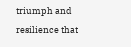triumph and resilience that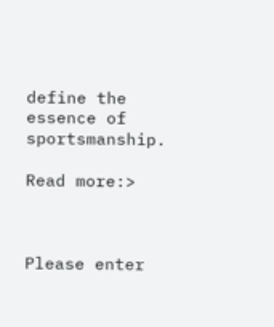define the essence of sportsmanship.

Read more:>



Please enter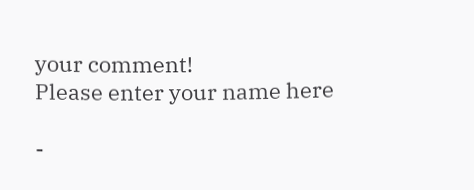your comment!
Please enter your name here

-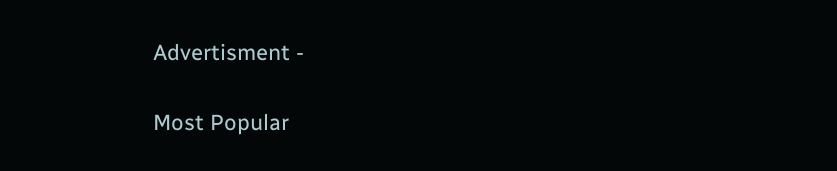Advertisment -

Most Popular